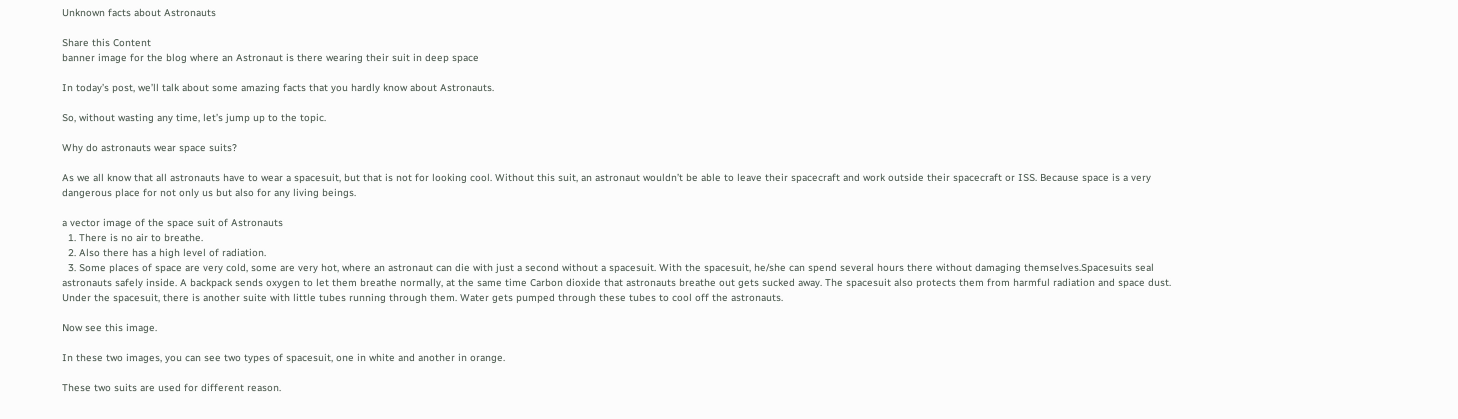Unknown facts about Astronauts

Share this Content
banner image for the blog where an Astronaut is there wearing their suit in deep space

In today’s post, we’ll talk about some amazing facts that you hardly know about Astronauts.

So, without wasting any time, let’s jump up to the topic.

Why do astronauts wear space suits?

As we all know that all astronauts have to wear a spacesuit, but that is not for looking cool. Without this suit, an astronaut wouldn’t be able to leave their spacecraft and work outside their spacecraft or ISS. Because space is a very dangerous place for not only us but also for any living beings.

a vector image of the space suit of Astronauts
  1. There is no air to breathe.
  2. Also there has a high level of radiation.
  3. Some places of space are very cold, some are very hot, where an astronaut can die with just a second without a spacesuit. With the spacesuit, he/she can spend several hours there without damaging themselves.Spacesuits seal astronauts safely inside. A backpack sends oxygen to let them breathe normally, at the same time Carbon dioxide that astronauts breathe out gets sucked away. The spacesuit also protects them from harmful radiation and space dust. Under the spacesuit, there is another suite with little tubes running through them. Water gets pumped through these tubes to cool off the astronauts.

Now see this image.

In these two images, you can see two types of spacesuit, one in white and another in orange.

These two suits are used for different reason.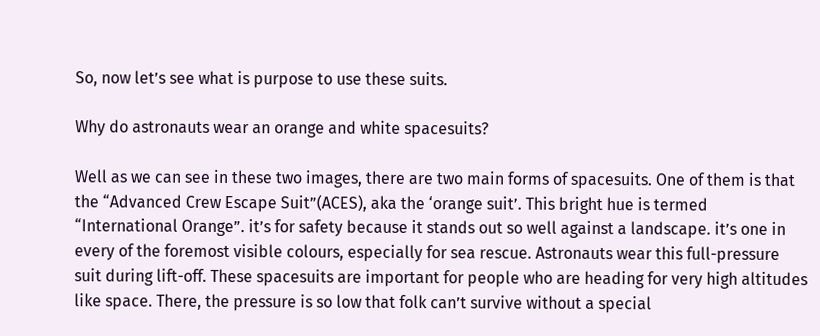So, now let’s see what is purpose to use these suits.

Why do astronauts wear an orange and white spacesuits?

Well as we can see in these two images, there are two main forms of spacesuits. One of them is that the “Advanced Crew Escape Suit”(ACES), aka the ‘orange suit’. This bright hue is termed “International Orange”. it’s for safety because it stands out so well against a landscape. it’s one in every of the foremost visible colours, especially for sea rescue. Astronauts wear this full-pressure suit during lift-off. These spacesuits are important for people who are heading for very high altitudes like space. There, the pressure is so low that folk can’t survive without a special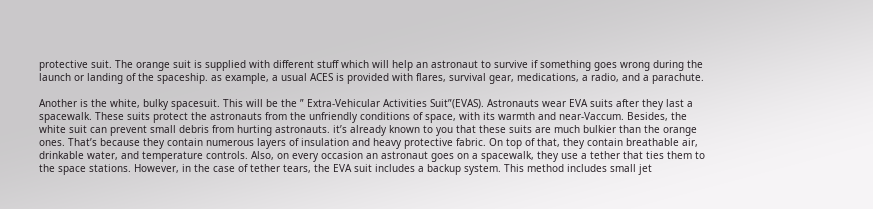protective suit. The orange suit is supplied with different stuff which will help an astronaut to survive if something goes wrong during the launch or landing of the spaceship. as example, a usual ACES is provided with flares, survival gear, medications, a radio, and a parachute.

Another is the white, bulky spacesuit. This will be the ” Extra-Vehicular Activities Suit”(EVAS). Astronauts wear EVA suits after they last a spacewalk. These suits protect the astronauts from the unfriendly conditions of space, with its warmth and near-Vaccum. Besides, the white suit can prevent small debris from hurting astronauts. it’s already known to you that these suits are much bulkier than the orange ones. That’s because they contain numerous layers of insulation and heavy protective fabric. On top of that, they contain breathable air, drinkable water, and temperature controls. Also, on every occasion an astronaut goes on a spacewalk, they use a tether that ties them to the space stations. However, in the case of tether tears, the EVA suit includes a backup system. This method includes small jet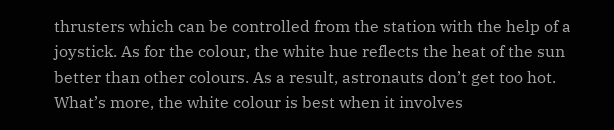thrusters which can be controlled from the station with the help of a joystick. As for the colour, the white hue reflects the heat of the sun better than other colours. As a result, astronauts don’t get too hot. What’s more, the white colour is best when it involves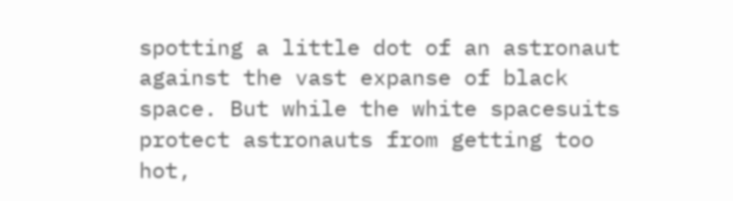spotting a little dot of an astronaut against the vast expanse of black space. But while the white spacesuits protect astronauts from getting too hot,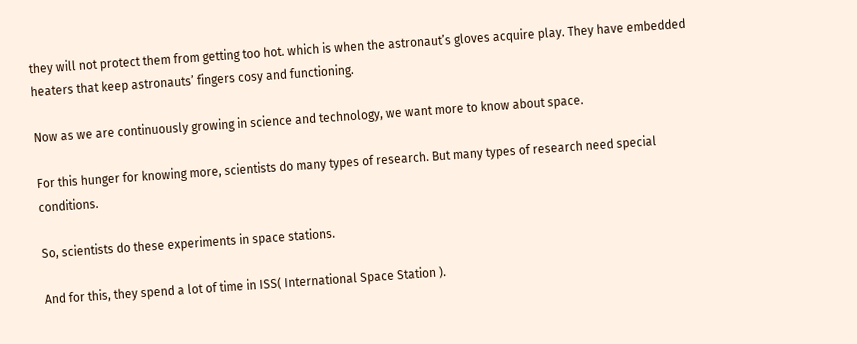they will not protect them from getting too hot. which is when the astronaut’s gloves acquire play. They have embedded heaters that keep astronauts’ fingers cosy and functioning.

Now as we are continuously growing in science and technology, we want more to know about space.

For this hunger for knowing more, scientists do many types of research. But many types of research need special conditions.

So, scientists do these experiments in space stations.

And for this, they spend a lot of time in ISS( International Space Station ).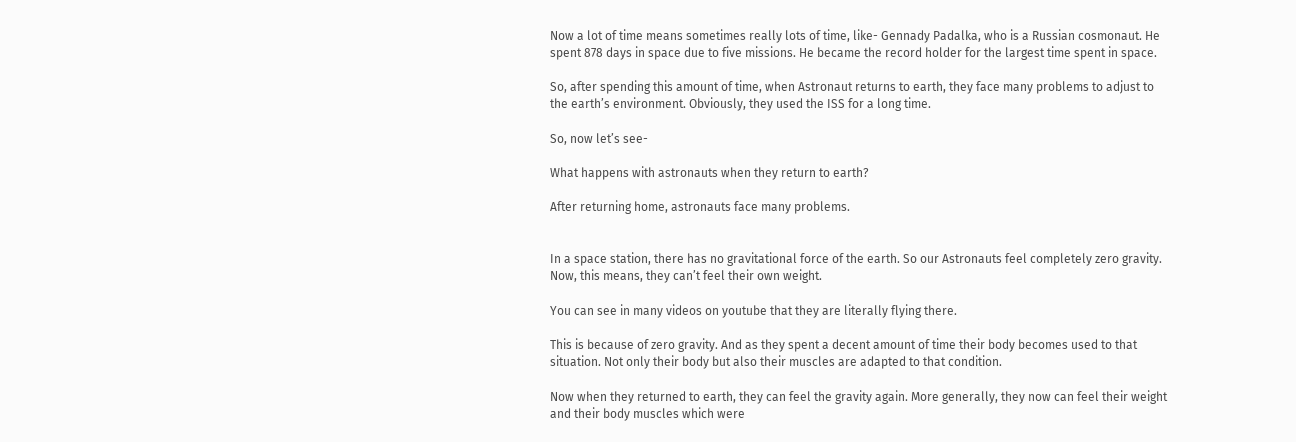Now a lot of time means sometimes really lots of time, like- Gennady Padalka, who is a Russian cosmonaut. He spent 878 days in space due to five missions. He became the record holder for the largest time spent in space.

So, after spending this amount of time, when Astronaut returns to earth, they face many problems to adjust to the earth’s environment. Obviously, they used the ISS for a long time.

So, now let’s see-

What happens with astronauts when they return to earth?

After returning home, astronauts face many problems.


In a space station, there has no gravitational force of the earth. So our Astronauts feel completely zero gravity. Now, this means, they can’t feel their own weight.

You can see in many videos on youtube that they are literally flying there.

This is because of zero gravity. And as they spent a decent amount of time their body becomes used to that situation. Not only their body but also their muscles are adapted to that condition.

Now when they returned to earth, they can feel the gravity again. More generally, they now can feel their weight and their body muscles which were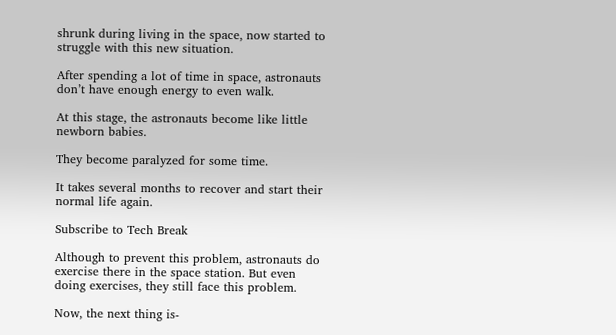shrunk during living in the space, now started to struggle with this new situation.

After spending a lot of time in space, astronauts don’t have enough energy to even walk.

At this stage, the astronauts become like little newborn babies.

They become paralyzed for some time.

It takes several months to recover and start their normal life again.

Subscribe to Tech Break

Although to prevent this problem, astronauts do exercise there in the space station. But even doing exercises, they still face this problem.

Now, the next thing is-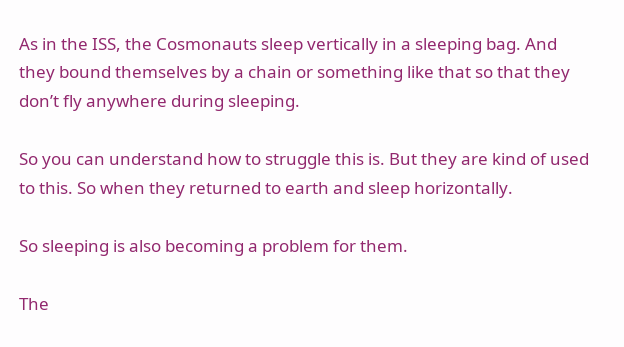As in the ISS, the Cosmonauts sleep vertically in a sleeping bag. And they bound themselves by a chain or something like that so that they don’t fly anywhere during sleeping.

So you can understand how to struggle this is. But they are kind of used to this. So when they returned to earth and sleep horizontally.

So sleeping is also becoming a problem for them.

The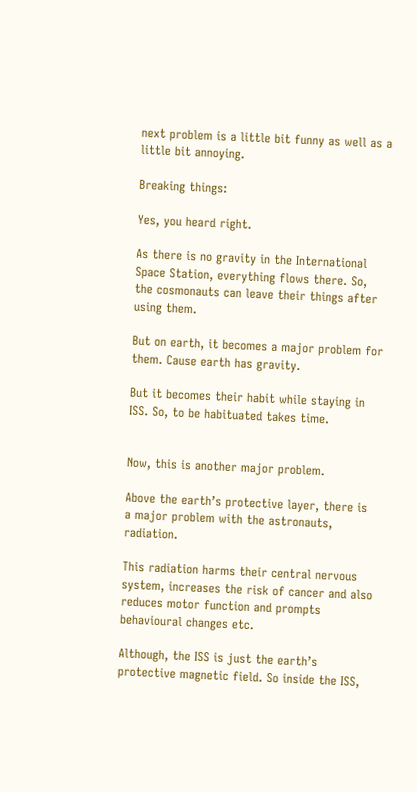next problem is a little bit funny as well as a little bit annoying.

Breaking things:

Yes, you heard right.

As there is no gravity in the International Space Station, everything flows there. So, the cosmonauts can leave their things after using them.

But on earth, it becomes a major problem for them. Cause earth has gravity.

But it becomes their habit while staying in ISS. So, to be habituated takes time.


Now, this is another major problem.

Above the earth’s protective layer, there is a major problem with the astronauts, radiation.

This radiation harms their central nervous system, increases the risk of cancer and also reduces motor function and prompts behavioural changes etc.

Although, the ISS is just the earth’s protective magnetic field. So inside the ISS,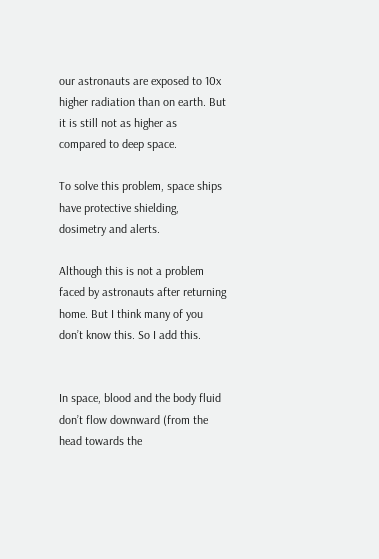our astronauts are exposed to 10x higher radiation than on earth. But it is still not as higher as compared to deep space.

To solve this problem, space ships have protective shielding, dosimetry and alerts.

Although this is not a problem faced by astronauts after returning home. But I think many of you don’t know this. So I add this.


In space, blood and the body fluid don’t flow downward (from the head towards the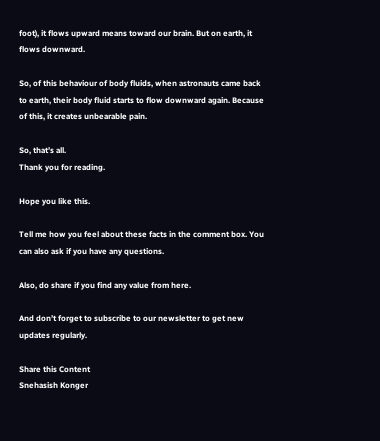foot), it flows upward means toward our brain. But on earth, it flows downward.

So, of this behaviour of body fluids, when astronauts came back to earth, their body fluid starts to flow downward again. Because of this, it creates unbearable pain.

So, that’s all.
Thank you for reading.

Hope you like this.

Tell me how you feel about these facts in the comment box. You can also ask if you have any questions.

Also, do share if you find any value from here.

And don’t forget to subscribe to our newsletter to get new updates regularly.

Share this Content
Snehasish Konger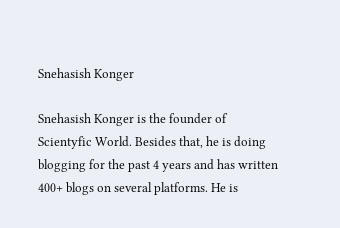Snehasish Konger

Snehasish Konger is the founder of Scientyfic World. Besides that, he is doing blogging for the past 4 years and has written 400+ blogs on several platforms. He is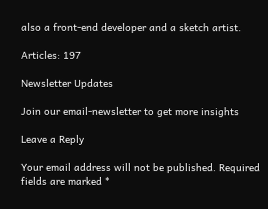also a front-end developer and a sketch artist.

Articles: 197

Newsletter Updates

Join our email-newsletter to get more insights

Leave a Reply

Your email address will not be published. Required fields are marked *